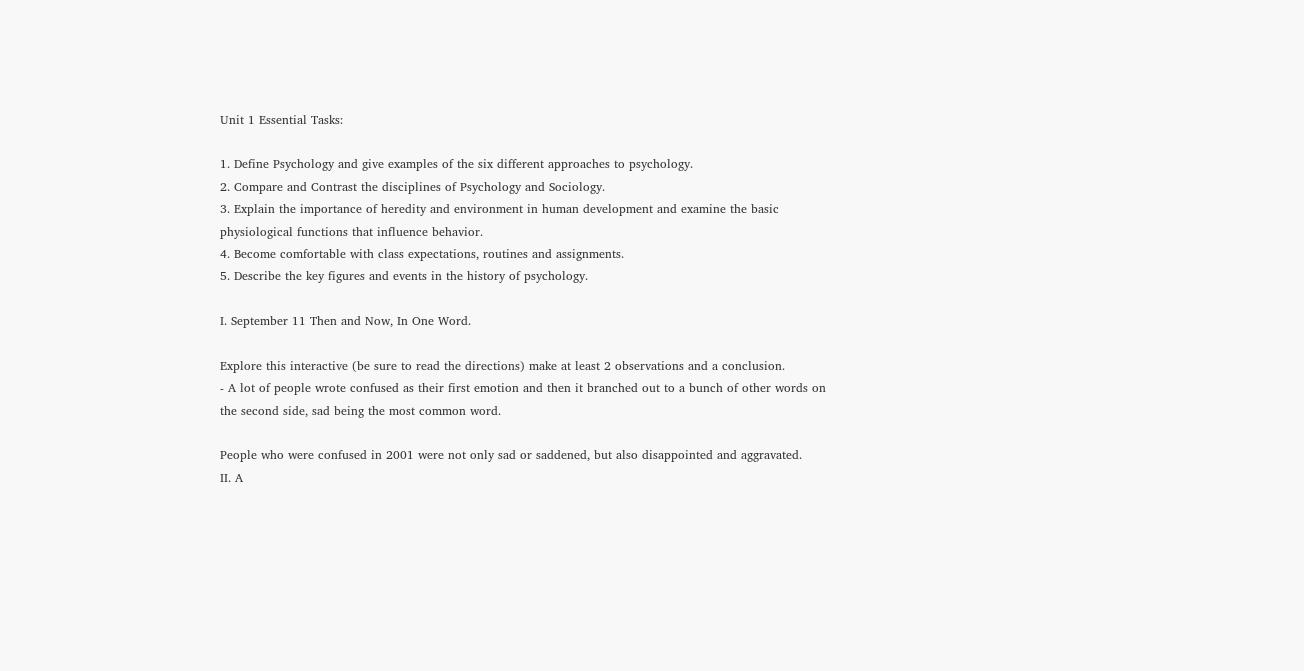Unit 1 Essential Tasks:

1. Define Psychology and give examples of the six different approaches to psychology.
2. Compare and Contrast the disciplines of Psychology and Sociology.
3. Explain the importance of heredity and environment in human development and examine the basic physiological functions that influence behavior.
4. Become comfortable with class expectations, routines and assignments.
5. Describe the key figures and events in the history of psychology.

I. September 11 Then and Now, In One Word.

Explore this interactive (be sure to read the directions) make at least 2 observations and a conclusion.
- A lot of people wrote confused as their first emotion and then it branched out to a bunch of other words on the second side, sad being the most common word.

People who were confused in 2001 were not only sad or saddened, but also disappointed and aggravated.
II. A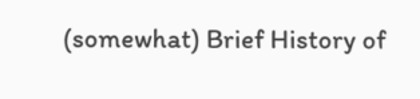(somewhat) Brief History of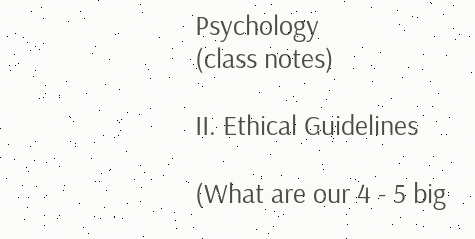Psychology
(class notes)

II. Ethical Guidelines

(What are our 4 - 5 big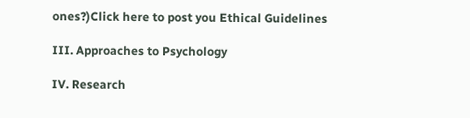ones?)Click here to post you Ethical Guidelines

III. Approaches to Psychology

IV. Research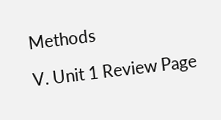Methods

V. Unit 1 Review Page